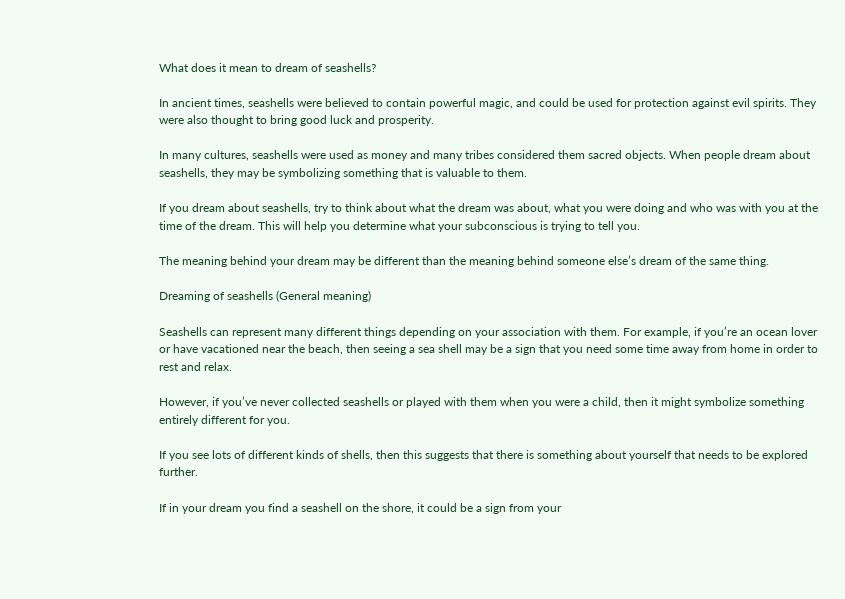What does it mean to dream of seashells?

In ancient times, seashells were believed to contain powerful magic, and could be used for protection against evil spirits. They were also thought to bring good luck and prosperity.

In many cultures, seashells were used as money and many tribes considered them sacred objects. When people dream about seashells, they may be symbolizing something that is valuable to them.

If you dream about seashells, try to think about what the dream was about, what you were doing and who was with you at the time of the dream. This will help you determine what your subconscious is trying to tell you.

The meaning behind your dream may be different than the meaning behind someone else’s dream of the same thing.

Dreaming of seashells (General meaning)

Seashells can represent many different things depending on your association with them. For example, if you’re an ocean lover or have vacationed near the beach, then seeing a sea shell may be a sign that you need some time away from home in order to rest and relax.

However, if you’ve never collected seashells or played with them when you were a child, then it might symbolize something entirely different for you.

If you see lots of different kinds of shells, then this suggests that there is something about yourself that needs to be explored further.

If in your dream you find a seashell on the shore, it could be a sign from your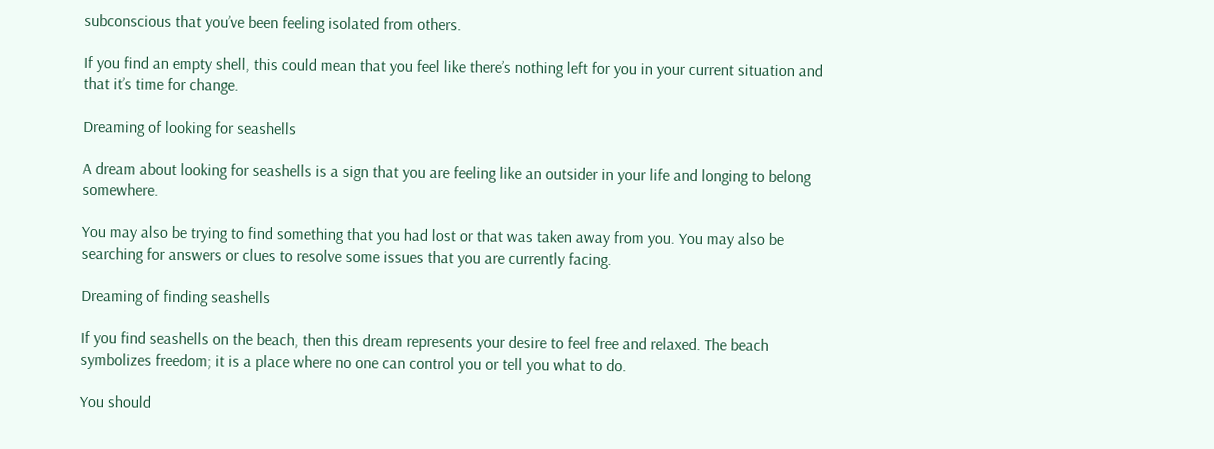subconscious that you’ve been feeling isolated from others.

If you find an empty shell, this could mean that you feel like there’s nothing left for you in your current situation and that it’s time for change.

Dreaming of looking for seashells

A dream about looking for seashells is a sign that you are feeling like an outsider in your life and longing to belong somewhere.

You may also be trying to find something that you had lost or that was taken away from you. You may also be searching for answers or clues to resolve some issues that you are currently facing.

Dreaming of finding seashells

If you find seashells on the beach, then this dream represents your desire to feel free and relaxed. The beach symbolizes freedom; it is a place where no one can control you or tell you what to do.

You should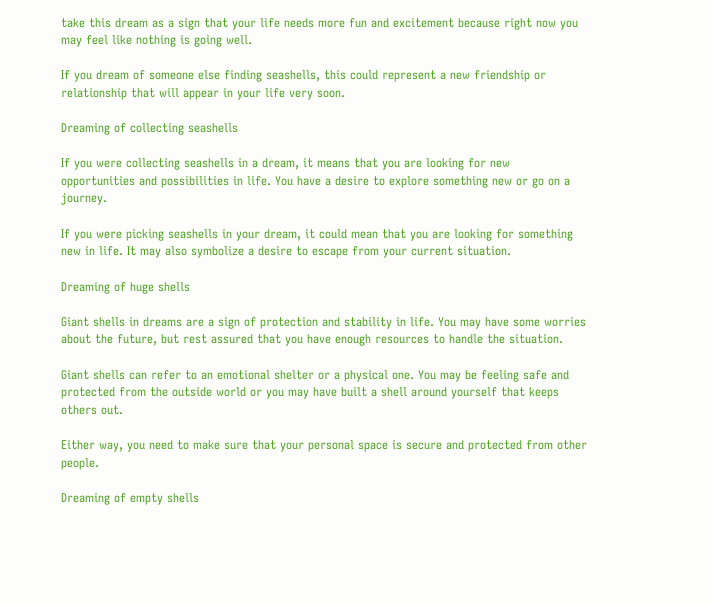take this dream as a sign that your life needs more fun and excitement because right now you may feel like nothing is going well.

If you dream of someone else finding seashells, this could represent a new friendship or relationship that will appear in your life very soon.

Dreaming of collecting seashells

If you were collecting seashells in a dream, it means that you are looking for new opportunities and possibilities in life. You have a desire to explore something new or go on a journey.

If you were picking seashells in your dream, it could mean that you are looking for something new in life. It may also symbolize a desire to escape from your current situation.

Dreaming of huge shells

Giant shells in dreams are a sign of protection and stability in life. You may have some worries about the future, but rest assured that you have enough resources to handle the situation.

Giant shells can refer to an emotional shelter or a physical one. You may be feeling safe and protected from the outside world or you may have built a shell around yourself that keeps others out.

Either way, you need to make sure that your personal space is secure and protected from other people.

Dreaming of empty shells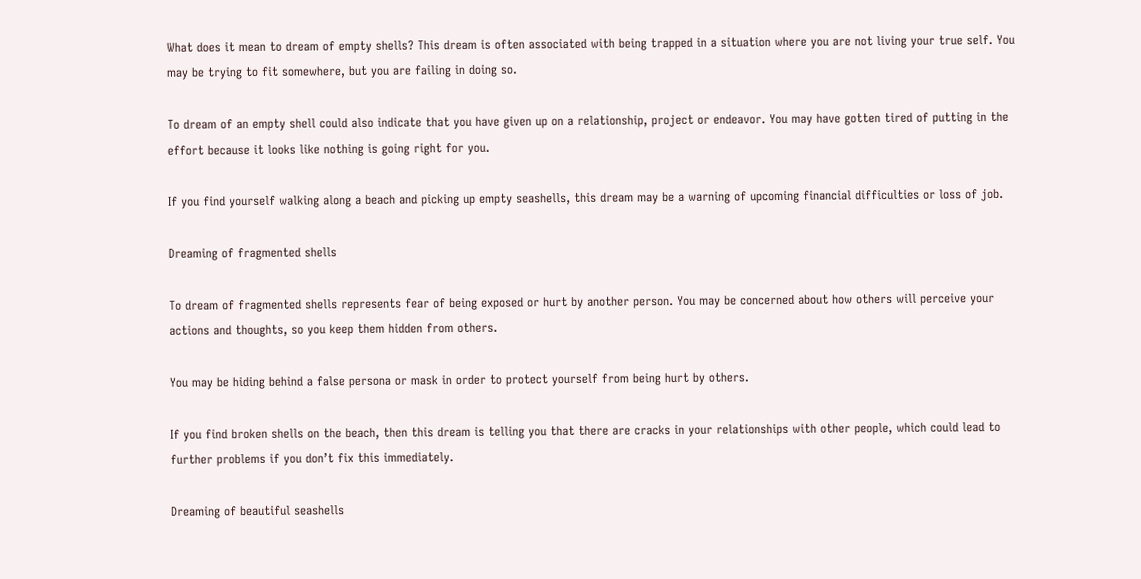What does it mean to dream of empty shells? This dream is often associated with being trapped in a situation where you are not living your true self. You may be trying to fit somewhere, but you are failing in doing so.

To dream of an empty shell could also indicate that you have given up on a relationship, project or endeavor. You may have gotten tired of putting in the effort because it looks like nothing is going right for you.

If you find yourself walking along a beach and picking up empty seashells, this dream may be a warning of upcoming financial difficulties or loss of job.

Dreaming of fragmented shells

To dream of fragmented shells represents fear of being exposed or hurt by another person. You may be concerned about how others will perceive your actions and thoughts, so you keep them hidden from others.

You may be hiding behind a false persona or mask in order to protect yourself from being hurt by others.

If you find broken shells on the beach, then this dream is telling you that there are cracks in your relationships with other people, which could lead to further problems if you don’t fix this immediately.

Dreaming of beautiful seashells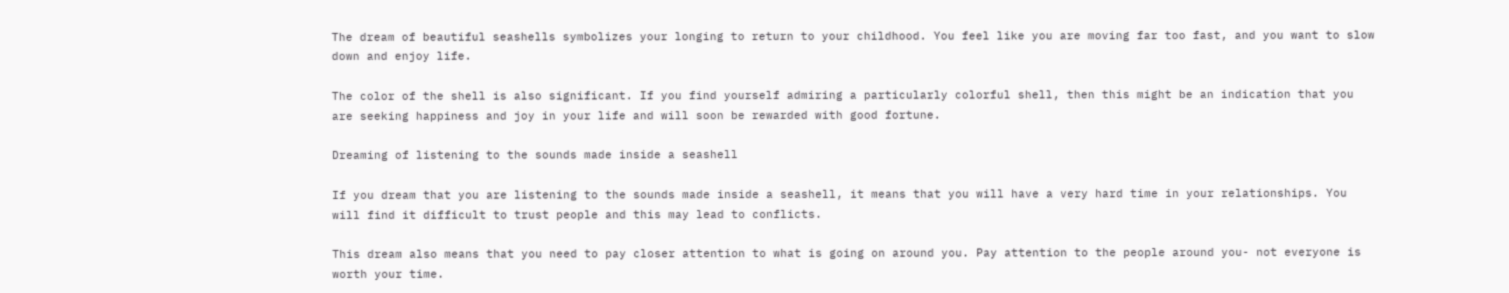The dream of beautiful seashells symbolizes your longing to return to your childhood. You feel like you are moving far too fast, and you want to slow down and enjoy life.

The color of the shell is also significant. If you find yourself admiring a particularly colorful shell, then this might be an indication that you are seeking happiness and joy in your life and will soon be rewarded with good fortune.

Dreaming of listening to the sounds made inside a seashell

If you dream that you are listening to the sounds made inside a seashell, it means that you will have a very hard time in your relationships. You will find it difficult to trust people and this may lead to conflicts.

This dream also means that you need to pay closer attention to what is going on around you. Pay attention to the people around you- not everyone is worth your time.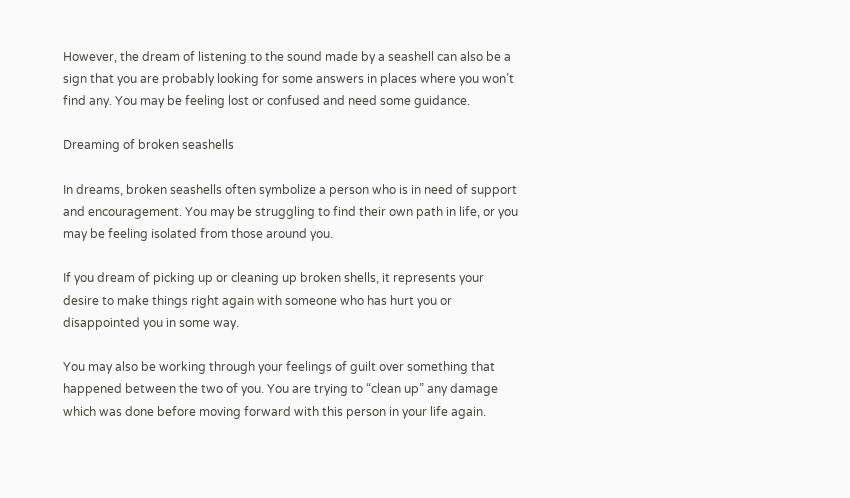However, the dream of listening to the sound made by a seashell can also be a sign that you are probably looking for some answers in places where you won’t find any. You may be feeling lost or confused and need some guidance.

Dreaming of broken seashells

In dreams, broken seashells often symbolize a person who is in need of support and encouragement. You may be struggling to find their own path in life, or you may be feeling isolated from those around you.

If you dream of picking up or cleaning up broken shells, it represents your desire to make things right again with someone who has hurt you or disappointed you in some way.

You may also be working through your feelings of guilt over something that happened between the two of you. You are trying to “clean up” any damage which was done before moving forward with this person in your life again.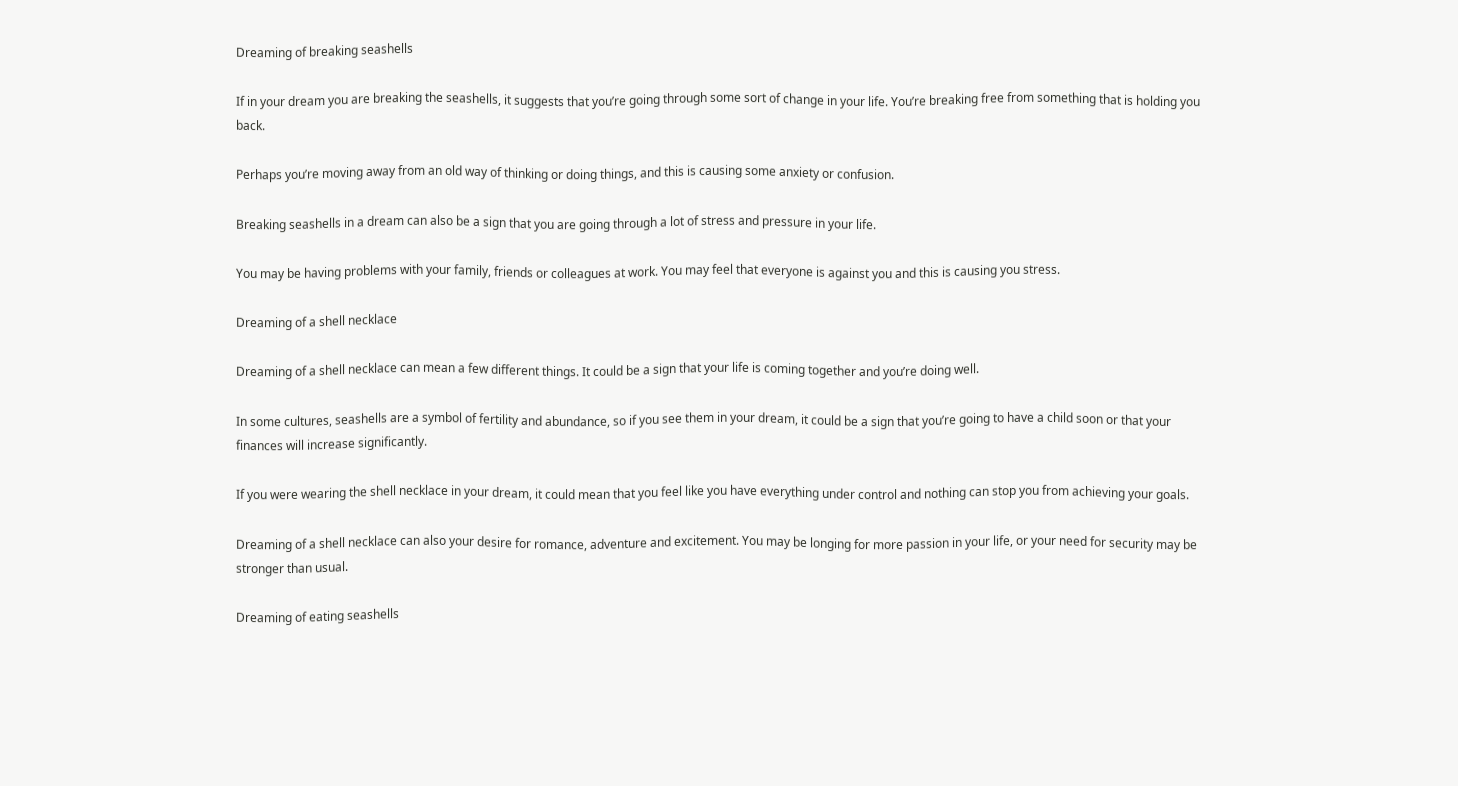Dreaming of breaking seashells

If in your dream you are breaking the seashells, it suggests that you’re going through some sort of change in your life. You’re breaking free from something that is holding you back.

Perhaps you’re moving away from an old way of thinking or doing things, and this is causing some anxiety or confusion.

Breaking seashells in a dream can also be a sign that you are going through a lot of stress and pressure in your life.

You may be having problems with your family, friends or colleagues at work. You may feel that everyone is against you and this is causing you stress.

Dreaming of a shell necklace

Dreaming of a shell necklace can mean a few different things. It could be a sign that your life is coming together and you’re doing well.

In some cultures, seashells are a symbol of fertility and abundance, so if you see them in your dream, it could be a sign that you’re going to have a child soon or that your finances will increase significantly.

If you were wearing the shell necklace in your dream, it could mean that you feel like you have everything under control and nothing can stop you from achieving your goals.

Dreaming of a shell necklace can also your desire for romance, adventure and excitement. You may be longing for more passion in your life, or your need for security may be stronger than usual.

Dreaming of eating seashells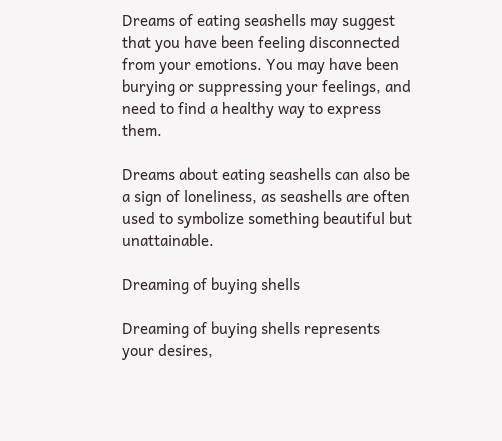Dreams of eating seashells may suggest that you have been feeling disconnected from your emotions. You may have been burying or suppressing your feelings, and need to find a healthy way to express them.

Dreams about eating seashells can also be a sign of loneliness, as seashells are often used to symbolize something beautiful but unattainable.

Dreaming of buying shells

Dreaming of buying shells represents your desires,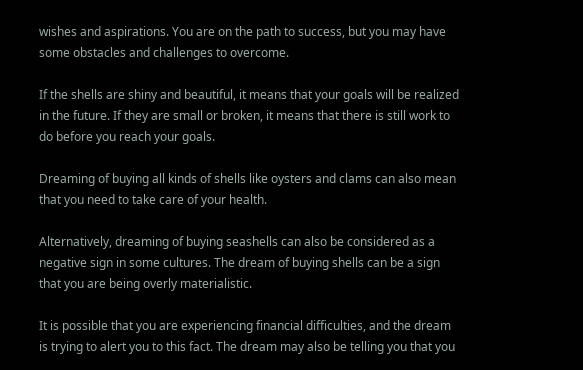wishes and aspirations. You are on the path to success, but you may have some obstacles and challenges to overcome.

If the shells are shiny and beautiful, it means that your goals will be realized in the future. If they are small or broken, it means that there is still work to do before you reach your goals.

Dreaming of buying all kinds of shells like oysters and clams can also mean that you need to take care of your health.

Alternatively, dreaming of buying seashells can also be considered as a negative sign in some cultures. The dream of buying shells can be a sign that you are being overly materialistic.

It is possible that you are experiencing financial difficulties, and the dream is trying to alert you to this fact. The dream may also be telling you that you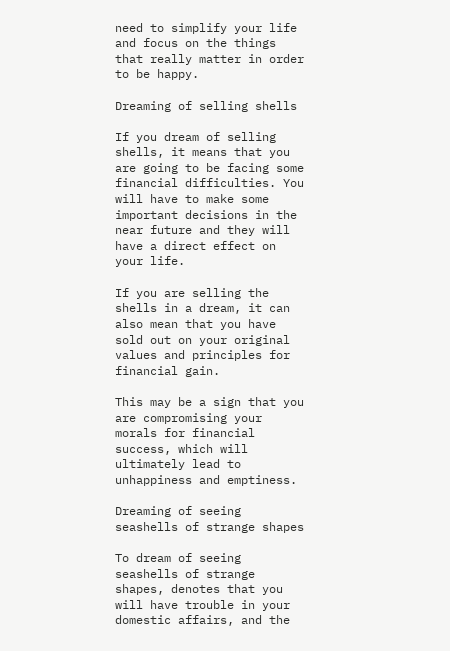need to simplify your life and focus on the things that really matter in order to be happy.

Dreaming of selling shells

If you dream of selling shells, it means that you are going to be facing some financial difficulties. You will have to make some important decisions in the near future and they will have a direct effect on your life.

If you are selling the shells in a dream, it can also mean that you have sold out on your original values and principles for financial gain.

This may be a sign that you are compromising your morals for financial success, which will ultimately lead to unhappiness and emptiness.

Dreaming of seeing seashells of strange shapes

To dream of seeing seashells of strange shapes, denotes that you will have trouble in your domestic affairs, and the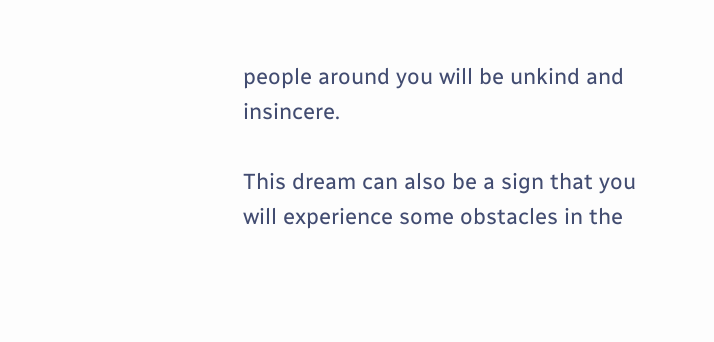people around you will be unkind and insincere.

This dream can also be a sign that you will experience some obstacles in the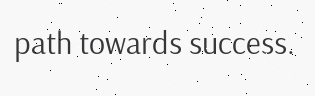path towards success.